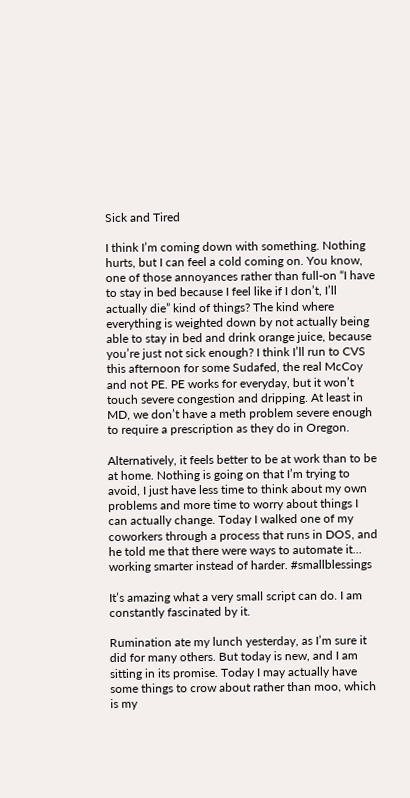Sick and Tired

I think I’m coming down with something. Nothing hurts, but I can feel a cold coming on. You know, one of those annoyances rather than full-on “I have to stay in bed because I feel like if I don’t, I’ll actually die” kind of things? The kind where everything is weighted down by not actually being able to stay in bed and drink orange juice, because you’re just not sick enough? I think I’ll run to CVS this afternoon for some Sudafed, the real McCoy and not PE. PE works for everyday, but it won’t touch severe congestion and dripping. At least in MD, we don’t have a meth problem severe enough to require a prescription as they do in Oregon.

Alternatively, it feels better to be at work than to be at home. Nothing is going on that I’m trying to avoid, I just have less time to think about my own problems and more time to worry about things I can actually change. Today I walked one of my coworkers through a process that runs in DOS, and he told me that there were ways to automate it… working smarter instead of harder. #smallblessings

It’s amazing what a very small script can do. I am constantly fascinated by it.

Rumination ate my lunch yesterday, as I’m sure it did for many others. But today is new, and I am sitting in its promise. Today I may actually have some things to crow about rather than moo, which is my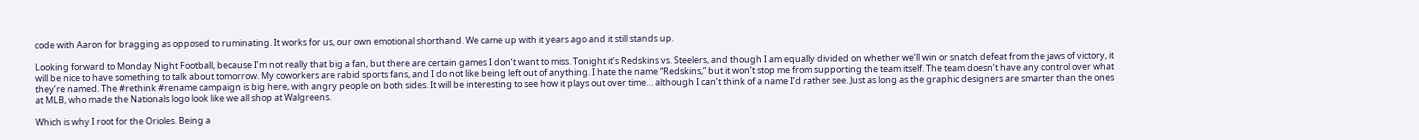code with Aaron for bragging as opposed to ruminating. It works for us, our own emotional shorthand. We came up with it years ago and it still stands up.

Looking forward to Monday Night Football, because I’m not really that big a fan, but there are certain games I don’t want to miss. Tonight it’s Redskins vs. Steelers, and though I am equally divided on whether we’ll win or snatch defeat from the jaws of victory, it will be nice to have something to talk about tomorrow. My coworkers are rabid sports fans, and I do not like being left out of anything. I hate the name “Redskins,” but it won’t stop me from supporting the team itself. The team doesn’t have any control over what they’re named. The #rethink #rename campaign is big here, with angry people on both sides. It will be interesting to see how it plays out over time… although I can’t think of a name I’d rather see. Just as long as the graphic designers are smarter than the ones at MLB, who made the Nationals logo look like we all shop at Walgreens.

Which is why I root for the Orioles. Being a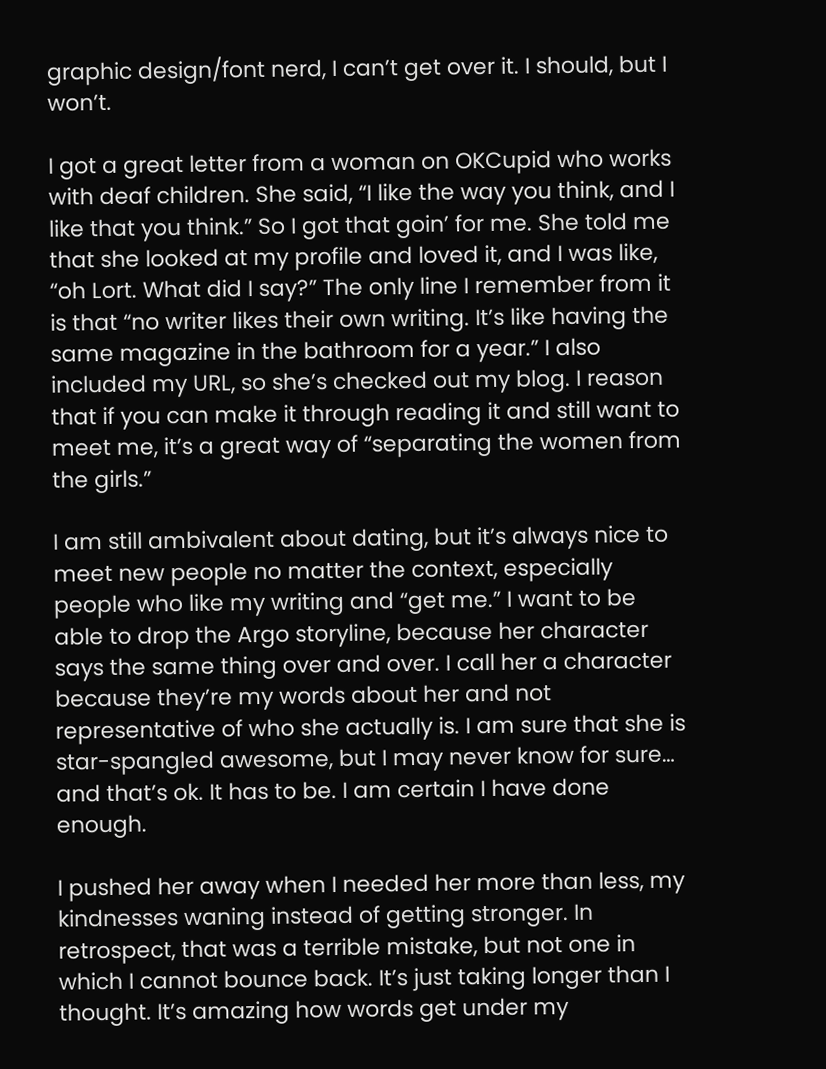graphic design/font nerd, I can’t get over it. I should, but I won’t.

I got a great letter from a woman on OKCupid who works with deaf children. She said, “I like the way you think, and I like that you think.” So I got that goin’ for me. She told me that she looked at my profile and loved it, and I was like, “oh Lort. What did I say?” The only line I remember from it is that “no writer likes their own writing. It’s like having the same magazine in the bathroom for a year.” I also included my URL, so she’s checked out my blog. I reason that if you can make it through reading it and still want to meet me, it’s a great way of “separating the women from the girls.”

I am still ambivalent about dating, but it’s always nice to meet new people no matter the context, especially people who like my writing and “get me.” I want to be able to drop the Argo storyline, because her character says the same thing over and over. I call her a character because they’re my words about her and not representative of who she actually is. I am sure that she is star-spangled awesome, but I may never know for sure… and that’s ok. It has to be. I am certain I have done enough.

I pushed her away when I needed her more than less, my kindnesses waning instead of getting stronger. In retrospect, that was a terrible mistake, but not one in which I cannot bounce back. It’s just taking longer than I thought. It’s amazing how words get under my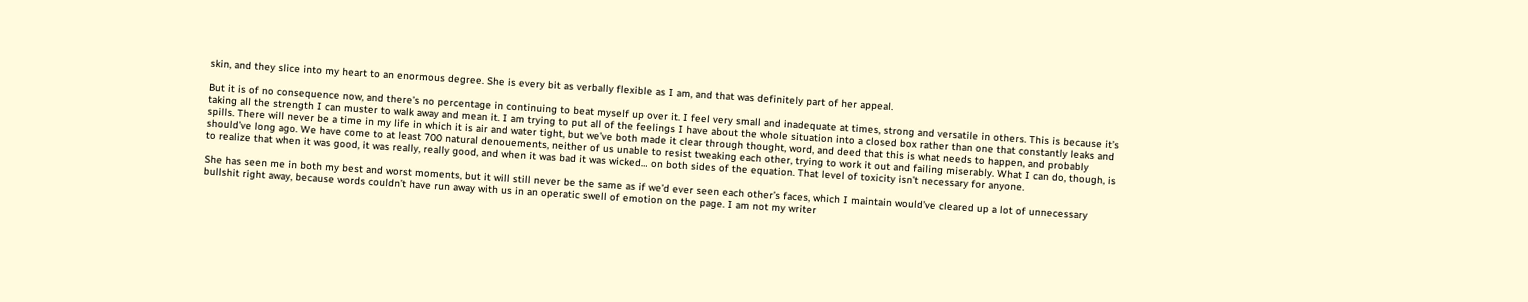skin, and they slice into my heart to an enormous degree. She is every bit as verbally flexible as I am, and that was definitely part of her appeal.

But it is of no consequence now, and there’s no percentage in continuing to beat myself up over it. I feel very small and inadequate at times, strong and versatile in others. This is because it’s taking all the strength I can muster to walk away and mean it. I am trying to put all of the feelings I have about the whole situation into a closed box rather than one that constantly leaks and spills. There will never be a time in my life in which it is air and water tight, but we’ve both made it clear through thought, word, and deed that this is what needs to happen, and probably should’ve long ago. We have come to at least 700 natural denouements, neither of us unable to resist tweaking each other, trying to work it out and failing miserably. What I can do, though, is to realize that when it was good, it was really, really good, and when it was bad it was wicked… on both sides of the equation. That level of toxicity isn’t necessary for anyone.

She has seen me in both my best and worst moments, but it will still never be the same as if we’d ever seen each other’s faces, which I maintain would’ve cleared up a lot of unnecessary bullshit right away, because words couldn’t have run away with us in an operatic swell of emotion on the page. I am not my writer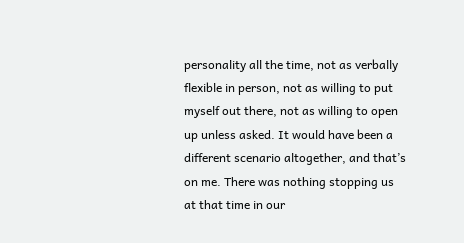personality all the time, not as verbally flexible in person, not as willing to put myself out there, not as willing to open up unless asked. It would have been a different scenario altogether, and that’s on me. There was nothing stopping us at that time in our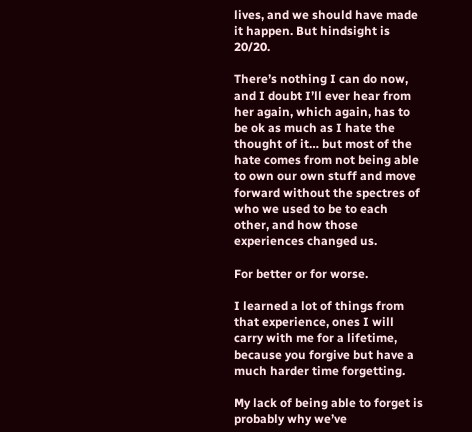lives, and we should have made it happen. But hindsight is 20/20.

There’s nothing I can do now, and I doubt I’ll ever hear from her again, which again, has to be ok as much as I hate the thought of it… but most of the hate comes from not being able to own our own stuff and move forward without the spectres of who we used to be to each other, and how those experiences changed us.

For better or for worse.

I learned a lot of things from that experience, ones I will carry with me for a lifetime, because you forgive but have a much harder time forgetting.

My lack of being able to forget is probably why we’ve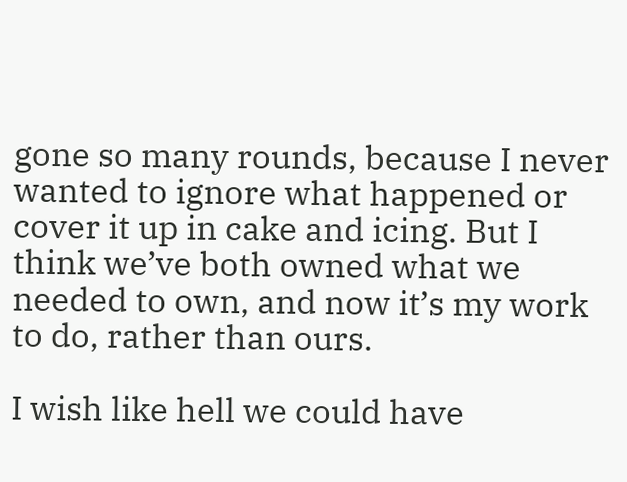gone so many rounds, because I never wanted to ignore what happened or cover it up in cake and icing. But I think we’ve both owned what we needed to own, and now it’s my work to do, rather than ours.

I wish like hell we could have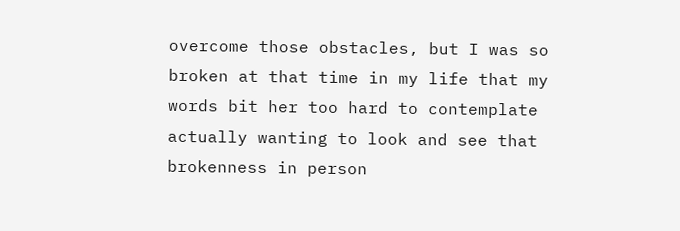overcome those obstacles, but I was so broken at that time in my life that my words bit her too hard to contemplate actually wanting to look and see that brokenness in person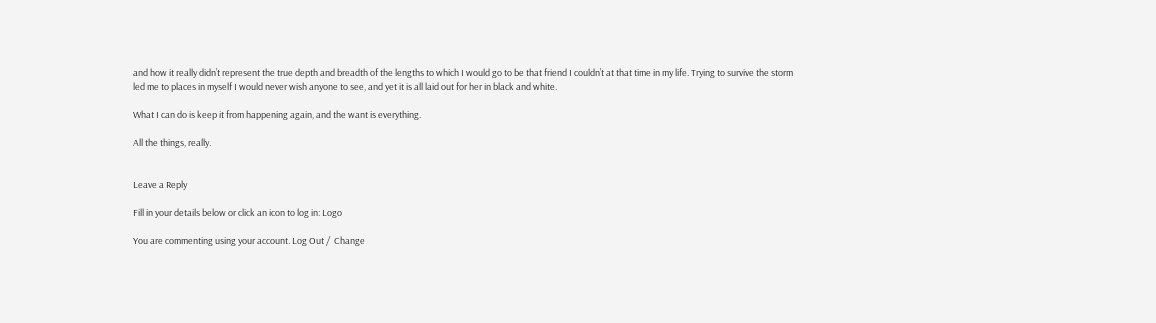and how it really didn’t represent the true depth and breadth of the lengths to which I would go to be that friend I couldn’t at that time in my life. Trying to survive the storm led me to places in myself I would never wish anyone to see, and yet it is all laid out for her in black and white.

What I can do is keep it from happening again, and the want is everything.

All the things, really.


Leave a Reply

Fill in your details below or click an icon to log in: Logo

You are commenting using your account. Log Out /  Change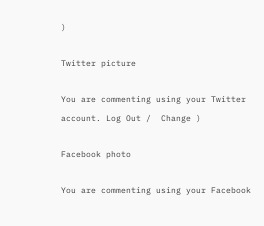)

Twitter picture

You are commenting using your Twitter account. Log Out /  Change )

Facebook photo

You are commenting using your Facebook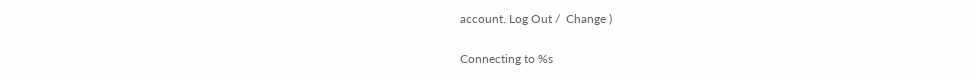account. Log Out /  Change )

Connecting to %s